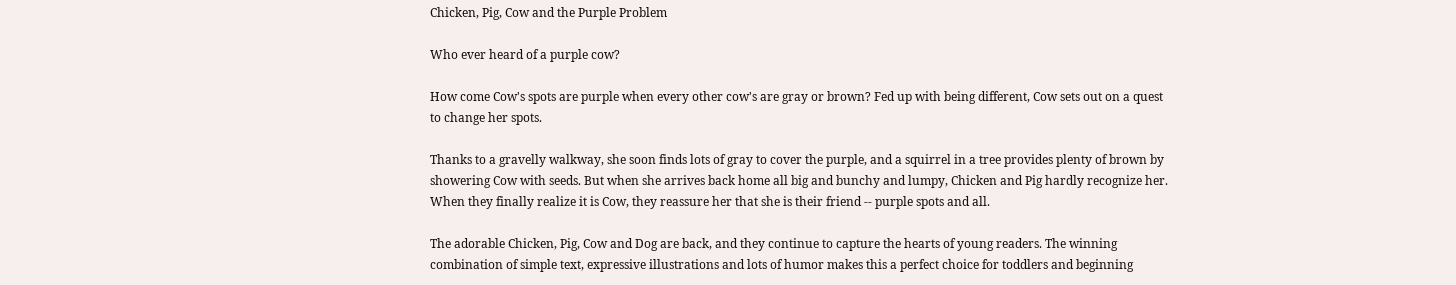Chicken, Pig, Cow and the Purple Problem

Who ever heard of a purple cow?

How come Cow's spots are purple when every other cow's are gray or brown? Fed up with being different, Cow sets out on a quest to change her spots.

Thanks to a gravelly walkway, she soon finds lots of gray to cover the purple, and a squirrel in a tree provides plenty of brown by showering Cow with seeds. But when she arrives back home all big and bunchy and lumpy, Chicken and Pig hardly recognize her. When they finally realize it is Cow, they reassure her that she is their friend -- purple spots and all.

The adorable Chicken, Pig, Cow and Dog are back, and they continue to capture the hearts of young readers. The winning combination of simple text, expressive illustrations and lots of humor makes this a perfect choice for toddlers and beginning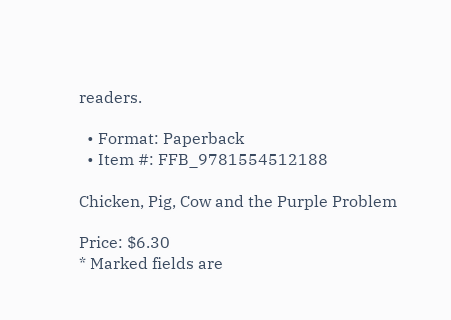readers.

  • Format: Paperback
  • Item #: FFB_9781554512188

Chicken, Pig, Cow and the Purple Problem

Price: $6.30
* Marked fields are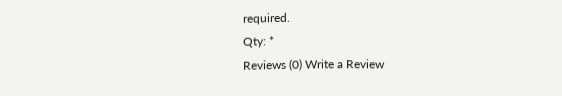required.
Qty: *
Reviews (0) Write a Review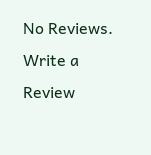No Reviews. Write a Review